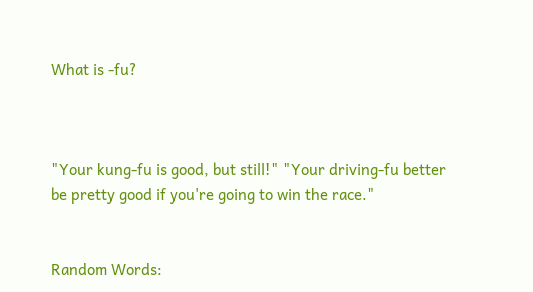What is -fu?



"Your kung-fu is good, but still!" "Your driving-fu better be pretty good if you're going to win the race."


Random Words: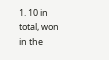1. 10 in total, won in the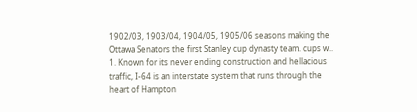1902/03, 1903/04, 1904/05, 1905/06 seasons making the Ottawa Senators the first Stanley cup dynasty team. cups w..
1. Known for its never ending construction and hellacious traffic, I-64 is an interstate system that runs through the heart of Hampton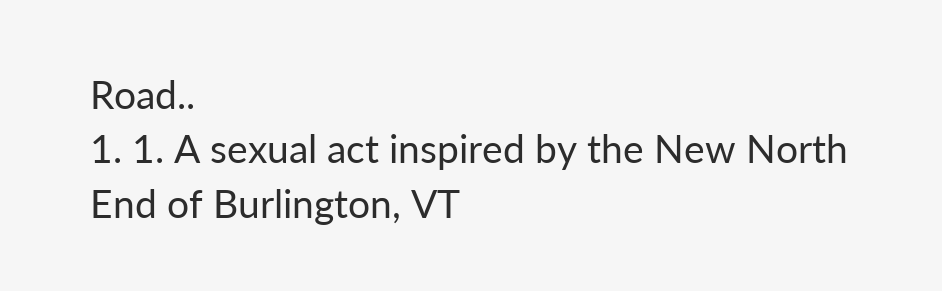Road..
1. 1. A sexual act inspired by the New North End of Burlington, VT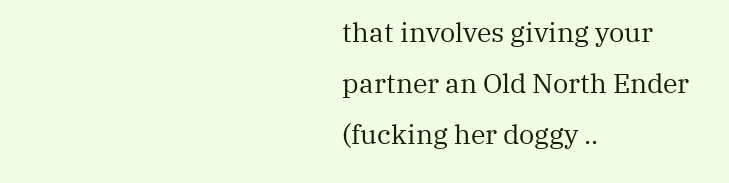that involves giving your partner an Old North Ender (fucking her doggy ..